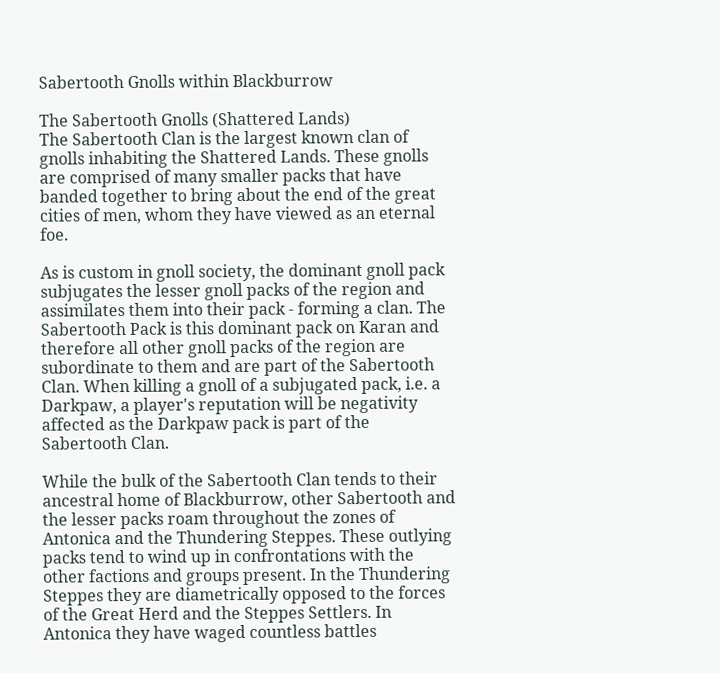Sabertooth Gnolls within Blackburrow

The Sabertooth Gnolls (Shattered Lands)
The Sabertooth Clan is the largest known clan of gnolls inhabiting the Shattered Lands. These gnolls are comprised of many smaller packs that have banded together to bring about the end of the great cities of men, whom they have viewed as an eternal foe.

As is custom in gnoll society, the dominant gnoll pack subjugates the lesser gnoll packs of the region and assimilates them into their pack - forming a clan. The Sabertooth Pack is this dominant pack on Karan and therefore all other gnoll packs of the region are subordinate to them and are part of the Sabertooth Clan. When killing a gnoll of a subjugated pack, i.e. a Darkpaw, a player's reputation will be negativity affected as the Darkpaw pack is part of the Sabertooth Clan.

While the bulk of the Sabertooth Clan tends to their ancestral home of Blackburrow, other Sabertooth and the lesser packs roam throughout the zones of Antonica and the Thundering Steppes. These outlying packs tend to wind up in confrontations with the other factions and groups present. In the Thundering Steppes they are diametrically opposed to the forces of the Great Herd and the Steppes Settlers. In Antonica they have waged countless battles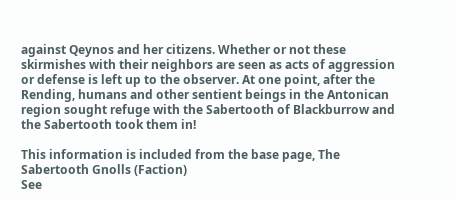against Qeynos and her citizens. Whether or not these skirmishes with their neighbors are seen as acts of aggression or defense is left up to the observer. At one point, after the Rending, humans and other sentient beings in the Antonican region sought refuge with the Sabertooth of Blackburrow and the Sabertooth took them in!

This information is included from the base page, The Sabertooth Gnolls (Faction)
See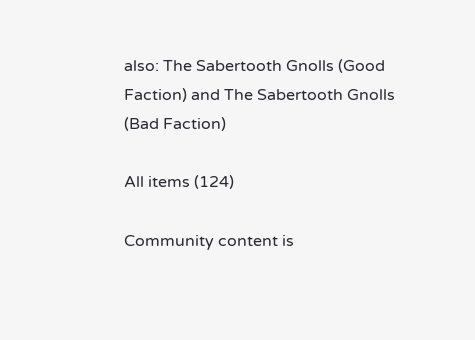also: The Sabertooth Gnolls (Good Faction) and The Sabertooth Gnolls (Bad Faction)

All items (124)

Community content is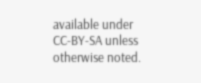available under CC-BY-SA unless otherwise noted.